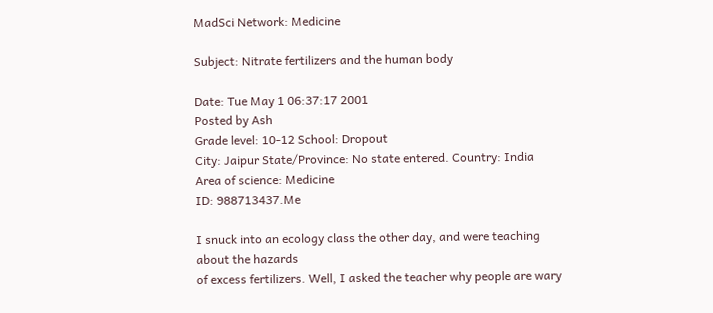MadSci Network: Medicine

Subject: Nitrate fertilizers and the human body

Date: Tue May 1 06:37:17 2001
Posted by Ash
Grade level: 10-12 School: Dropout
City: Jaipur State/Province: No state entered. Country: India
Area of science: Medicine
ID: 988713437.Me

I snuck into an ecology class the other day, and were teaching about the hazards
of excess fertilizers. Well, I asked the teacher why people are wary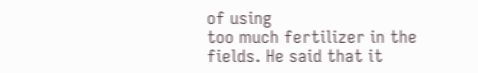of using
too much fertilizer in the fields. He said that it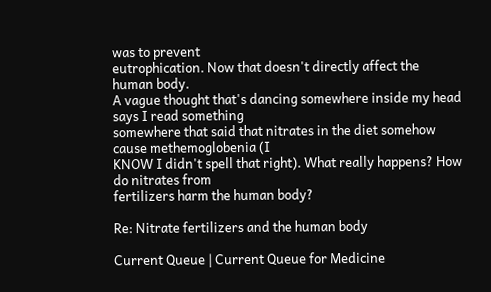was to prevent
eutrophication. Now that doesn't directly affect the human body.
A vague thought that's dancing somewhere inside my head says I read something
somewhere that said that nitrates in the diet somehow cause methemoglobenia (I
KNOW I didn't spell that right). What really happens? How do nitrates from
fertilizers harm the human body?

Re: Nitrate fertilizers and the human body

Current Queue | Current Queue for Medicine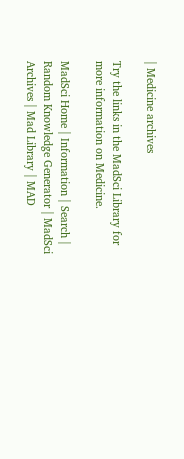| Medicine archives

Try the links in the MadSci Library for more information on Medicine.

MadSci Home | Information | Search | Random Knowledge Generator | MadSci Archives | Mad Library | MAD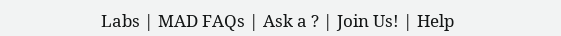Labs | MAD FAQs | Ask a ? | Join Us! | Help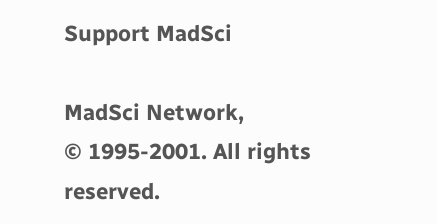Support MadSci

MadSci Network,
© 1995-2001. All rights reserved.